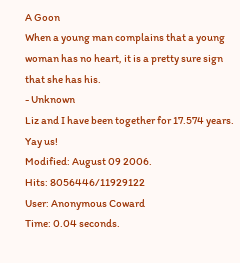A Goon
When a young man complains that a young woman has no heart, it is a pretty sure sign that she has his.
- Unknown
Liz and I have been together for 17.574 years. Yay us!
Modified: August 09 2006.
Hits: 8056446/11929122
User: Anonymous Coward
Time: 0.04 seconds.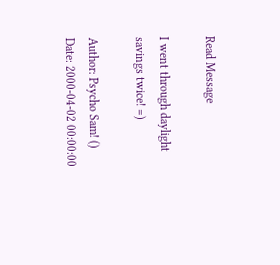Read Message

I went through daylight savings twice! =)

Author: Psycho Sam! ()
Date: 2000-04-02 00:00:00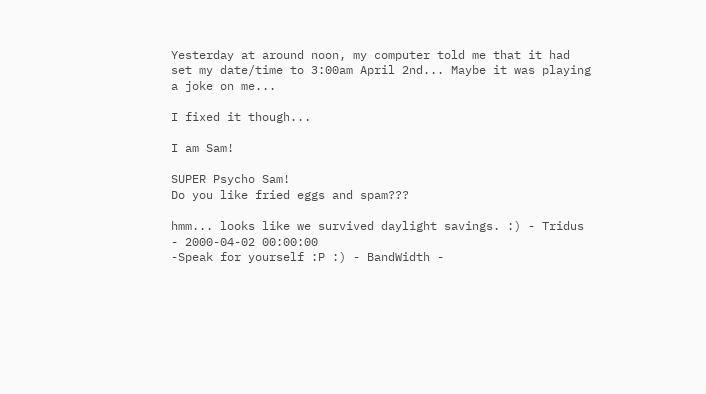Yesterday at around noon, my computer told me that it had set my date/time to 3:00am April 2nd... Maybe it was playing a joke on me...

I fixed it though...

I am Sam!

SUPER Psycho Sam!
Do you like fried eggs and spam???

hmm... looks like we survived daylight savings. :) - Tridus - 2000-04-02 00:00:00
-Speak for yourself :P :) - BandWidth -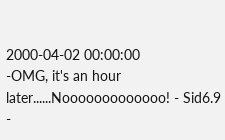2000-04-02 00:00:00
-OMG, it's an hour later......Nooooooooooooo! - Sid6.9 -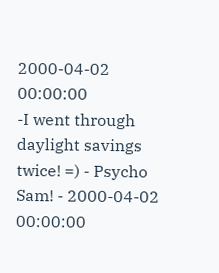2000-04-02 00:00:00
-I went through daylight savings twice! =) - Psycho Sam! - 2000-04-02 00:00:00